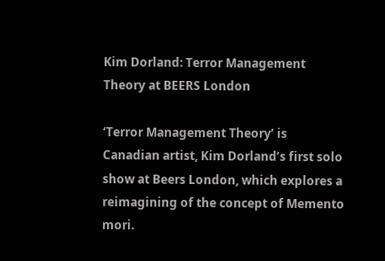Kim Dorland: Terror Management Theory at BEERS London

‘Terror Management Theory’ is Canadian artist, Kim Dorland’s first solo show at Beers London, which explores a reimagining of the concept of Memento mori.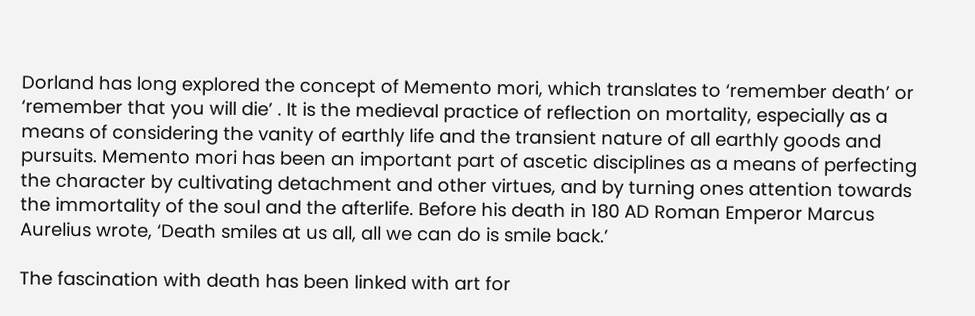Dorland has long explored the concept of Memento mori, which translates to ‘remember death’ or ‘remember that you will die’ . It is the medieval practice of reflection on mortality, especially as a means of considering the vanity of earthly life and the transient nature of all earthly goods and pursuits. Memento mori has been an important part of ascetic disciplines as a means of perfecting the character by cultivating detachment and other virtues, and by turning ones attention towards the immortality of the soul and the afterlife. Before his death in 180 AD Roman Emperor Marcus Aurelius wrote, ‘Death smiles at us all, all we can do is smile back.’

The fascination with death has been linked with art for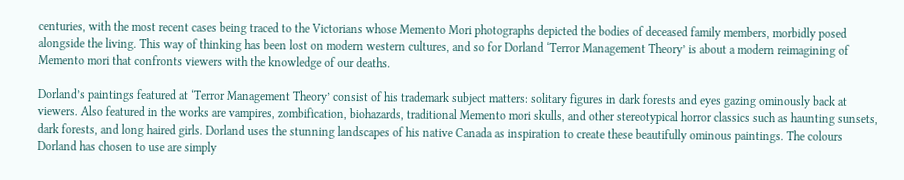centuries, with the most recent cases being traced to the Victorians whose Memento Mori photographs depicted the bodies of deceased family members, morbidly posed alongside the living. This way of thinking has been lost on modern western cultures, and so for Dorland ‘Terror Management Theory’ is about a modern reimagining of Memento mori that confronts viewers with the knowledge of our deaths.

Dorland’s paintings featured at ‘Terror Management Theory’ consist of his trademark subject matters: solitary figures in dark forests and eyes gazing ominously back at viewers. Also featured in the works are vampires, zombification, biohazards, traditional Memento mori skulls, and other stereotypical horror classics such as haunting sunsets, dark forests, and long haired girls. Dorland uses the stunning landscapes of his native Canada as inspiration to create these beautifully ominous paintings. The colours Dorland has chosen to use are simply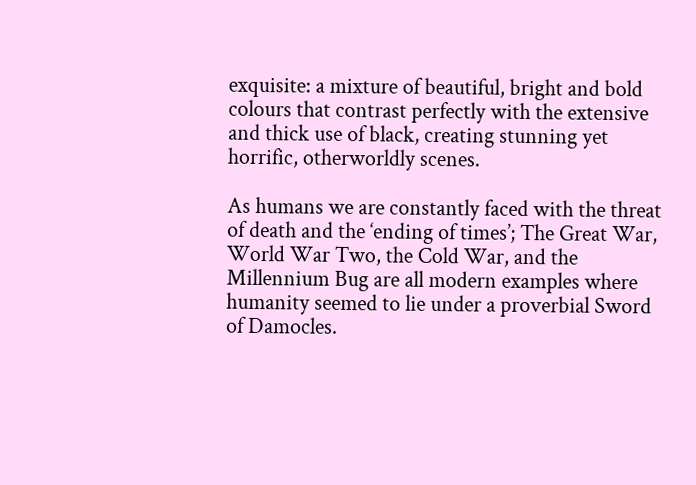exquisite: a mixture of beautiful, bright and bold colours that contrast perfectly with the extensive and thick use of black, creating stunning yet horrific, otherworldly scenes.

As humans we are constantly faced with the threat of death and the ‘ending of times’; The Great War, World War Two, the Cold War, and the Millennium Bug are all modern examples where humanity seemed to lie under a proverbial Sword of Damocles.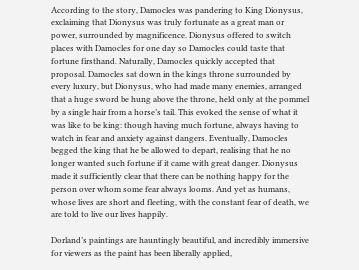According to the story, Damocles was pandering to King Dionysus, exclaiming that Dionysus was truly fortunate as a great man or power, surrounded by magnificence. Dionysus offered to switch places with Damocles for one day so Damocles could taste that fortune firsthand. Naturally, Damocles quickly accepted that proposal. Damocles sat down in the kings throne surrounded by every luxury, but Dionysus, who had made many enemies, arranged that a huge sword be hung above the throne, held only at the pommel by a single hair from a horse’s tail. This evoked the sense of what it was like to be king: though having much fortune, always having to watch in fear and anxiety against dangers. Eventually, Damocles begged the king that he be allowed to depart, realising that he no longer wanted such fortune if it came with great danger. Dionysus made it sufficiently clear that there can be nothing happy for the person over whom some fear always looms. And yet as humans, whose lives are short and fleeting, with the constant fear of death, we are told to live our lives happily.

Dorland’s paintings are hauntingly beautiful, and incredibly immersive for viewers as the paint has been liberally applied,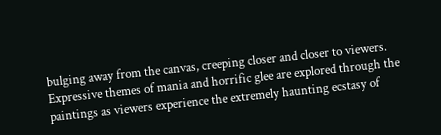bulging away from the canvas, creeping closer and closer to viewers. Expressive themes of mania and horrific glee are explored through the paintings as viewers experience the extremely haunting ecstasy of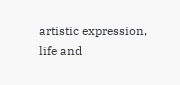artistic expression, life and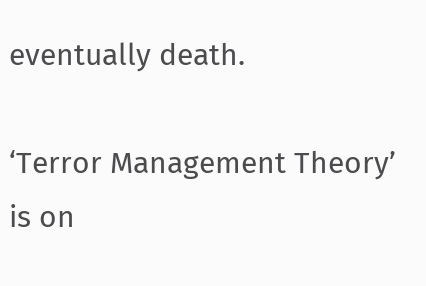eventually death.

‘Terror Management Theory’ is on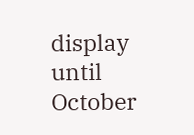display until October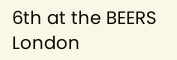6th at the BEERS London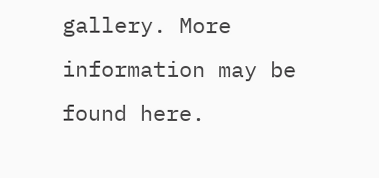gallery. More information may be found here.